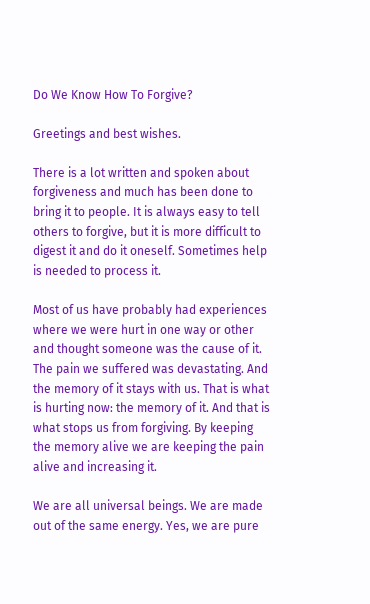Do We Know How To Forgive?

Greetings and best wishes.

There is a lot written and spoken about forgiveness and much has been done to bring it to people. It is always easy to tell others to forgive, but it is more difficult to digest it and do it oneself. Sometimes help is needed to process it.

Most of us have probably had experiences where we were hurt in one way or other and thought someone was the cause of it. The pain we suffered was devastating. And the memory of it stays with us. That is what is hurting now: the memory of it. And that is what stops us from forgiving. By keeping the memory alive we are keeping the pain alive and increasing it.

We are all universal beings. We are made out of the same energy. Yes, we are pure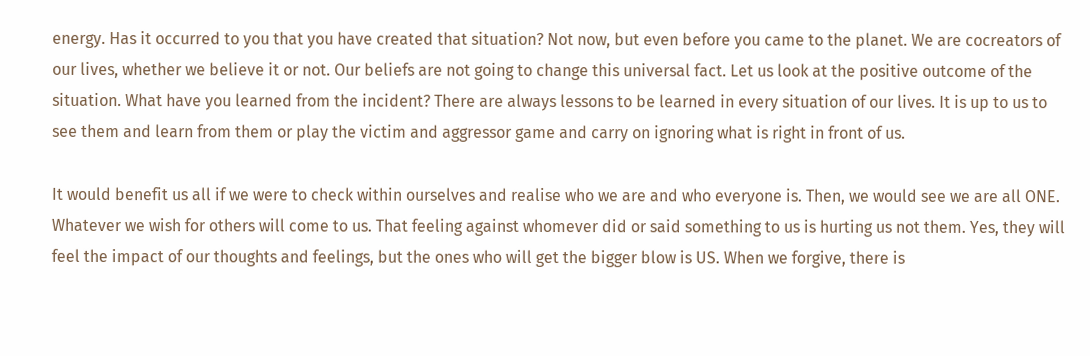energy. Has it occurred to you that you have created that situation? Not now, but even before you came to the planet. We are cocreators of our lives, whether we believe it or not. Our beliefs are not going to change this universal fact. Let us look at the positive outcome of the situation. What have you learned from the incident? There are always lessons to be learned in every situation of our lives. It is up to us to see them and learn from them or play the victim and aggressor game and carry on ignoring what is right in front of us.

It would benefit us all if we were to check within ourselves and realise who we are and who everyone is. Then, we would see we are all ONE. Whatever we wish for others will come to us. That feeling against whomever did or said something to us is hurting us not them. Yes, they will feel the impact of our thoughts and feelings, but the ones who will get the bigger blow is US. When we forgive, there is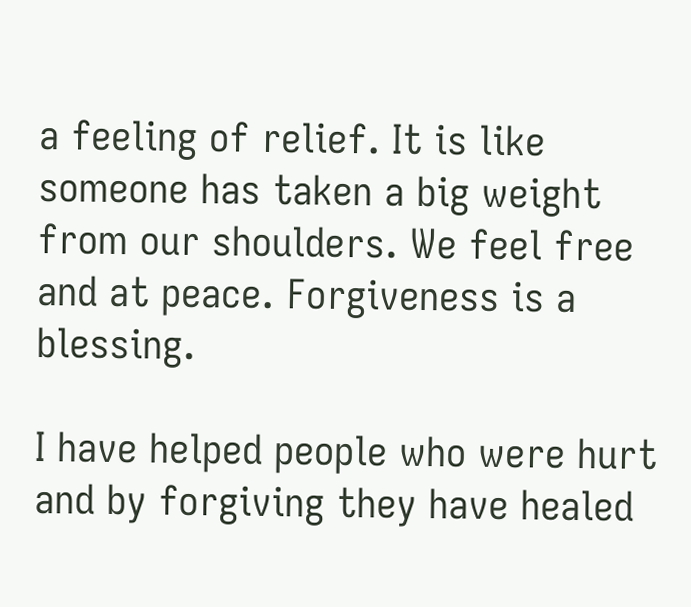a feeling of relief. It is like someone has taken a big weight from our shoulders. We feel free and at peace. Forgiveness is a blessing.

I have helped people who were hurt and by forgiving they have healed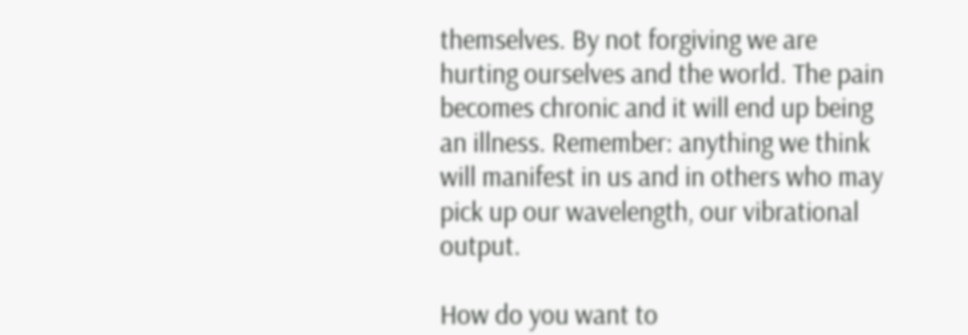themselves. By not forgiving we are hurting ourselves and the world. The pain becomes chronic and it will end up being an illness. Remember: anything we think will manifest in us and in others who may pick up our wavelength, our vibrational output.

How do you want to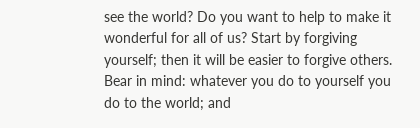see the world? Do you want to help to make it wonderful for all of us? Start by forgiving yourself; then it will be easier to forgive others. Bear in mind: whatever you do to yourself you do to the world; and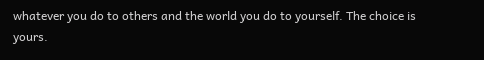whatever you do to others and the world you do to yourself. The choice is yours.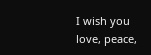I wish you love, peace,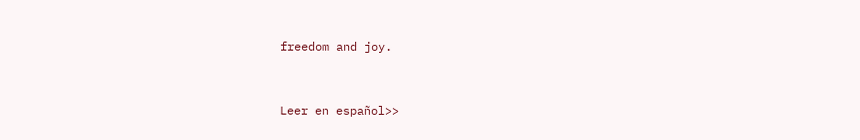freedom and joy.


Leer en español>>